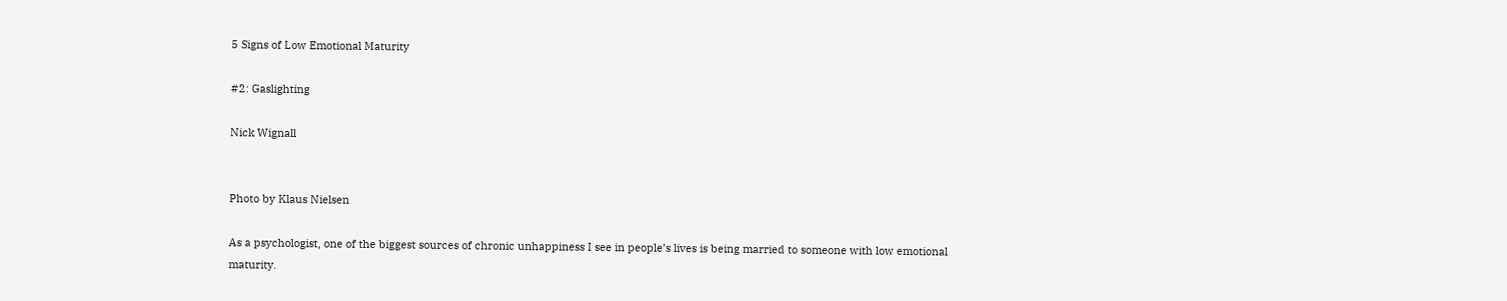5 Signs of Low Emotional Maturity

#2: Gaslighting

Nick Wignall


Photo by Klaus Nielsen

As a psychologist, one of the biggest sources of chronic unhappiness I see in people’s lives is being married to someone with low emotional maturity.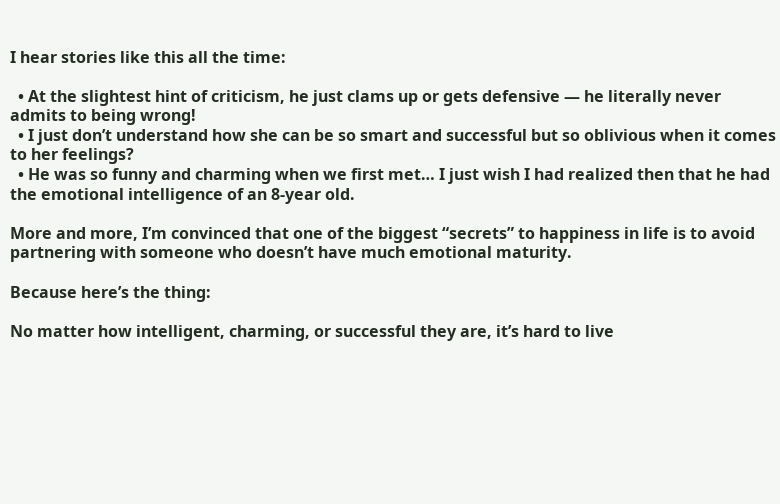I hear stories like this all the time:

  • At the slightest hint of criticism, he just clams up or gets defensive — he literally never admits to being wrong!
  • I just don’t understand how she can be so smart and successful but so oblivious when it comes to her feelings?
  • He was so funny and charming when we first met… I just wish I had realized then that he had the emotional intelligence of an 8-year old.

More and more, I’m convinced that one of the biggest “secrets” to happiness in life is to avoid partnering with someone who doesn’t have much emotional maturity.

Because here’s the thing:

No matter how intelligent, charming, or successful they are, it’s hard to live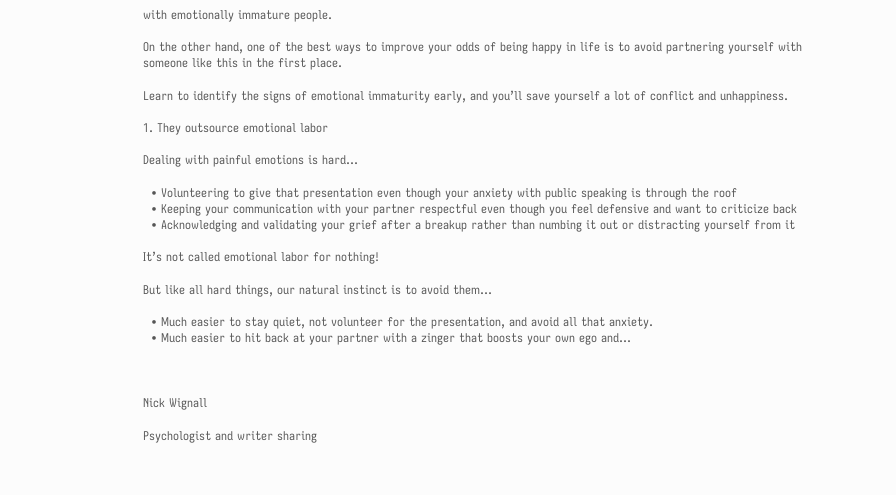with emotionally immature people.

On the other hand, one of the best ways to improve your odds of being happy in life is to avoid partnering yourself with someone like this in the first place.

Learn to identify the signs of emotional immaturity early, and you’ll save yourself a lot of conflict and unhappiness.

1. They outsource emotional labor

Dealing with painful emotions is hard…

  • Volunteering to give that presentation even though your anxiety with public speaking is through the roof
  • Keeping your communication with your partner respectful even though you feel defensive and want to criticize back
  • Acknowledging and validating your grief after a breakup rather than numbing it out or distracting yourself from it

It’s not called emotional labor for nothing!

But like all hard things, our natural instinct is to avoid them…

  • Much easier to stay quiet, not volunteer for the presentation, and avoid all that anxiety.
  • Much easier to hit back at your partner with a zinger that boosts your own ego and…



Nick Wignall

Psychologist and writer sharing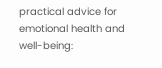practical advice for emotional health and well-being: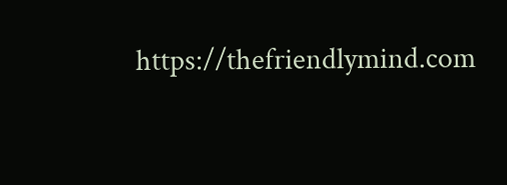https://thefriendlymind.com